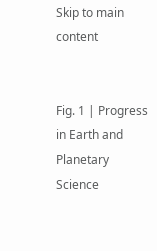Skip to main content


Fig. 1 | Progress in Earth and Planetary Science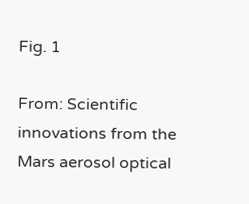Fig. 1

From: Scientific innovations from the Mars aerosol optical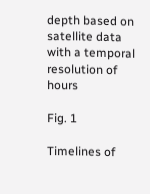depth based on satellite data with a temporal resolution of hours

Fig. 1

Timelines of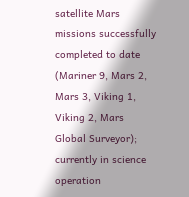satellite Mars missions successfully completed to date (Mariner 9, Mars 2, Mars 3, Viking 1, Viking 2, Mars Global Surveyor); currently in science operation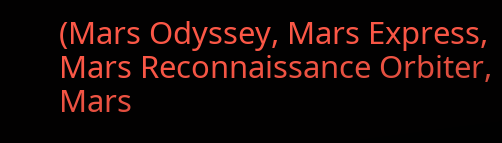(Mars Odyssey, Mars Express, Mars Reconnaissance Orbiter, Mars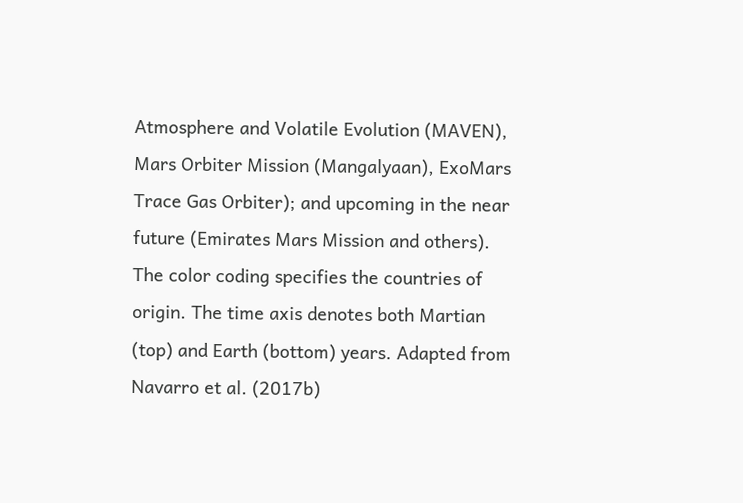Atmosphere and Volatile Evolution (MAVEN), Mars Orbiter Mission (Mangalyaan), ExoMars Trace Gas Orbiter); and upcoming in the near future (Emirates Mars Mission and others). The color coding specifies the countries of origin. The time axis denotes both Martian (top) and Earth (bottom) years. Adapted from Navarro et al. (2017b)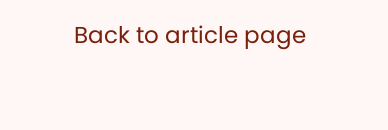Back to article page